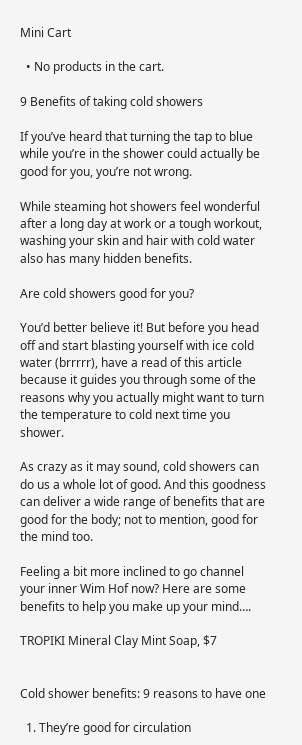Mini Cart

  • No products in the cart.

9 Benefits of taking cold showers

If you’ve heard that turning the tap to blue while you’re in the shower could actually be good for you, you’re not wrong.

While steaming hot showers feel wonderful after a long day at work or a tough workout, washing your skin and hair with cold water also has many hidden benefits.

Are cold showers good for you?

You’d better believe it! But before you head off and start blasting yourself with ice cold water (brrrrr), have a read of this article because it guides you through some of the reasons why you actually might want to turn the temperature to cold next time you shower.

As crazy as it may sound, cold showers can do us a whole lot of good. And this goodness can deliver a wide range of benefits that are good for the body; not to mention, good for the mind too.

Feeling a bit more inclined to go channel your inner Wim Hof now? Here are some benefits to help you make up your mind….

TROPIKI Mineral Clay Mint Soap, $7


Cold shower benefits: 9 reasons to have one

  1. They’re good for circulation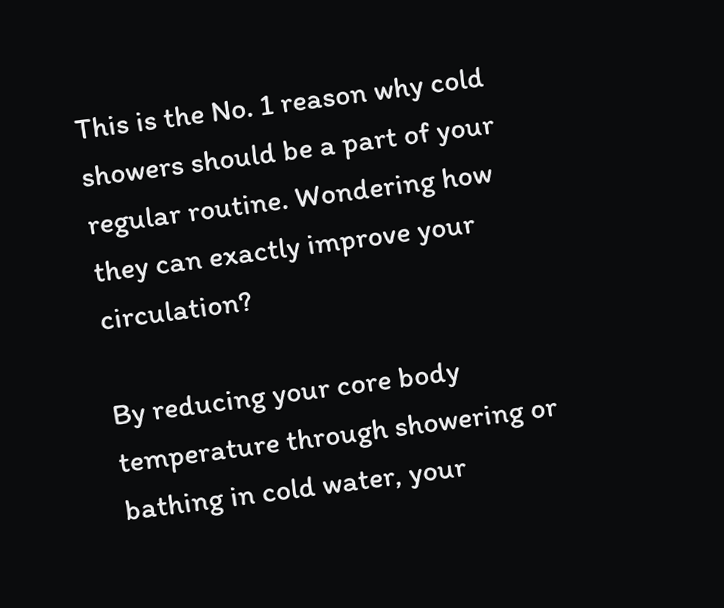This is the No. 1 reason why cold showers should be a part of your regular routine. Wondering how they can exactly improve your circulation?

By reducing your core body temperature through showering or bathing in cold water, your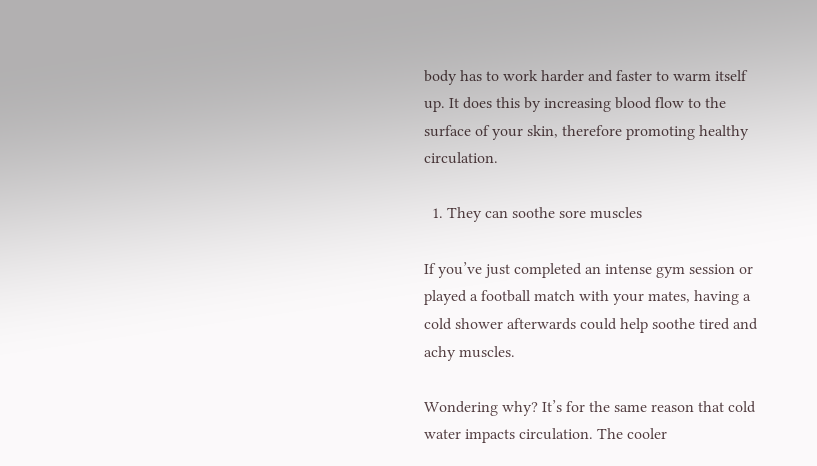body has to work harder and faster to warm itself up. It does this by increasing blood flow to the surface of your skin, therefore promoting healthy circulation.

  1. They can soothe sore muscles

If you’ve just completed an intense gym session or played a football match with your mates, having a cold shower afterwards could help soothe tired and achy muscles.

Wondering why? It’s for the same reason that cold water impacts circulation. The cooler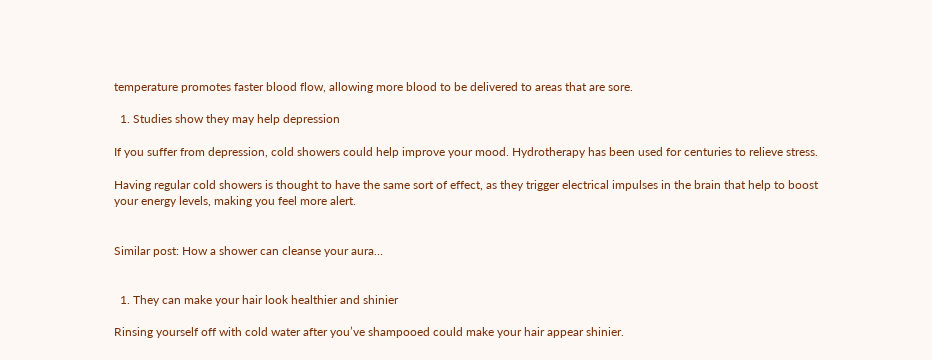temperature promotes faster blood flow, allowing more blood to be delivered to areas that are sore.

  1. Studies show they may help depression

If you suffer from depression, cold showers could help improve your mood. Hydrotherapy has been used for centuries to relieve stress.

Having regular cold showers is thought to have the same sort of effect, as they trigger electrical impulses in the brain that help to boost your energy levels, making you feel more alert.


Similar post: How a shower can cleanse your aura…


  1. They can make your hair look healthier and shinier

Rinsing yourself off with cold water after you’ve shampooed could make your hair appear shinier.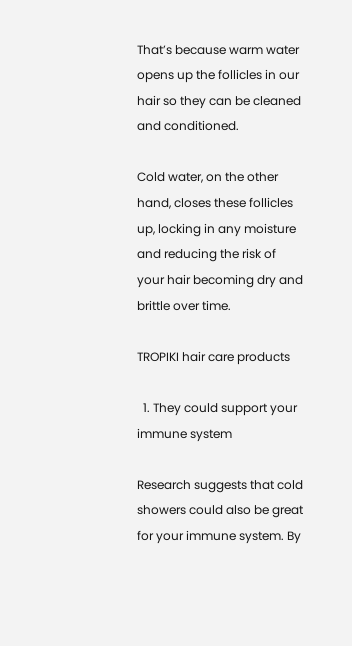That’s because warm water opens up the follicles in our hair so they can be cleaned and conditioned.

Cold water, on the other hand, closes these follicles up, locking in any moisture and reducing the risk of your hair becoming dry and brittle over time.

TROPIKI hair care products

  1. They could support your immune system

Research suggests that cold showers could also be great for your immune system. By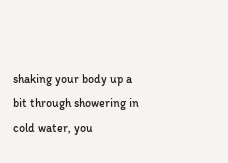shaking your body up a bit through showering in cold water, you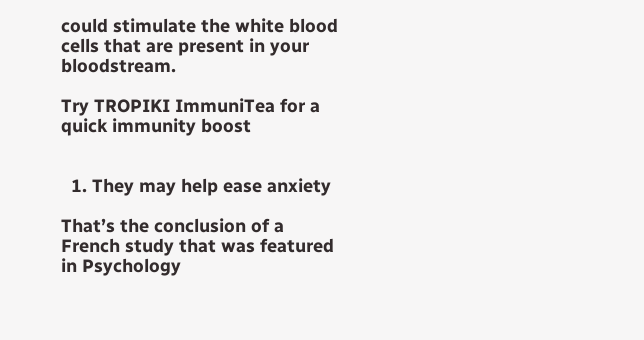could stimulate the white blood cells that are present in your bloodstream.

Try TROPIKI ImmuniTea for a quick immunity boost


  1. They may help ease anxiety

That’s the conclusion of a French study that was featured in Psychology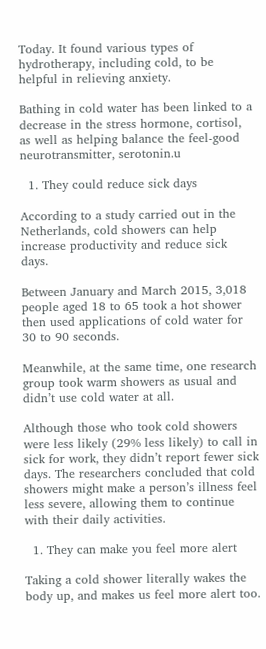Today. It found various types of hydrotherapy, including cold, to be helpful in relieving anxiety.

Bathing in cold water has been linked to a decrease in the stress hormone, cortisol, as well as helping balance the feel-good neurotransmitter, serotonin.u

  1. They could reduce sick days

According to a study carried out in the Netherlands, cold showers can help increase productivity and reduce sick days.

Between January and March 2015, 3,018 people aged 18 to 65 took a hot shower then used applications of cold water for 30 to 90 seconds.

Meanwhile, at the same time, one research group took warm showers as usual and didn’t use cold water at all.

Although those who took cold showers were less likely (29% less likely) to call in sick for work, they didn’t report fewer sick days. The researchers concluded that cold showers might make a person’s illness feel less severe, allowing them to continue with their daily activities.

  1. They can make you feel more alert

Taking a cold shower literally wakes the body up, and makes us feel more alert too.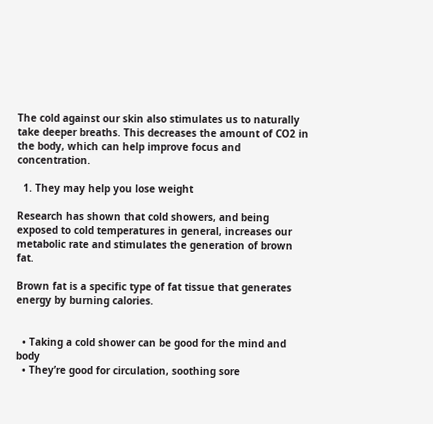The cold against our skin also stimulates us to naturally take deeper breaths. This decreases the amount of CO2 in  the body, which can help improve focus and concentration.

  1. They may help you lose weight

Research has shown that cold showers, and being exposed to cold temperatures in general, increases our metabolic rate and stimulates the generation of brown fat.

Brown fat is a specific type of fat tissue that generates energy by burning calories.


  • Taking a cold shower can be good for the mind and body
  • They’re good for circulation, soothing sore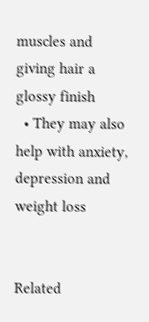muscles and giving hair a glossy finish
  • They may also help with anxiety, depression and weight loss


Related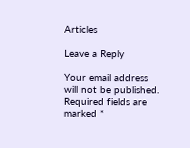Articles

Leave a Reply

Your email address will not be published. Required fields are marked *